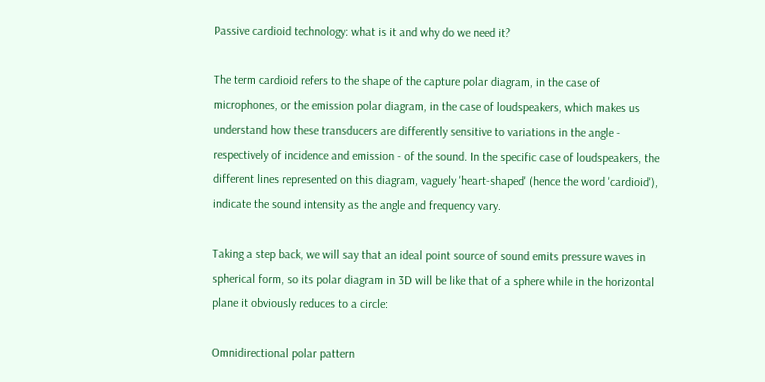Passive cardioid technology: what is it and why do we need it?

The term cardioid refers to the shape of the capture polar diagram, in the case of microphones, or the emission polar diagram, in the case of loudspeakers, which makes us understand how these transducers are differently sensitive to variations in the angle - respectively of incidence and emission - of the sound. In the specific case of loudspeakers, the different lines represented on this diagram, vaguely 'heart-shaped' (hence the word 'cardioid'), indicate the sound intensity as the angle and frequency vary.

Taking a step back, we will say that an ideal point source of sound emits pressure waves in spherical form, so its polar diagram in 3D will be like that of a sphere while in the horizontal plane it obviously reduces to a circle:

Omnidirectional polar pattern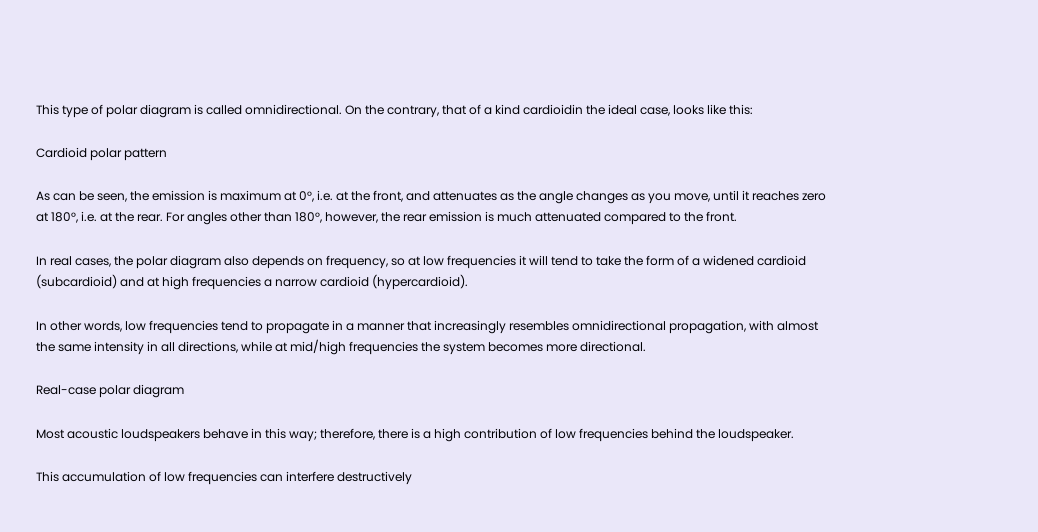This type of polar diagram is called omnidirectional. On the contrary, that of a kind cardioidin the ideal case, looks like this:

Cardioid polar pattern

As can be seen, the emission is maximum at 0°, i.e. at the front, and attenuates as the angle changes as you move, until it reaches zero at 180°, i.e. at the rear. For angles other than 180°, however, the rear emission is much attenuated compared to the front.

In real cases, the polar diagram also depends on frequency, so at low frequencies it will tend to take the form of a widened cardioid (subcardioid) and at high frequencies a narrow cardioid (hypercardioid).

In other words, low frequencies tend to propagate in a manner that increasingly resembles omnidirectional propagation, with almost the same intensity in all directions, while at mid/high frequencies the system becomes more directional.

Real-case polar diagram

Most acoustic loudspeakers behave in this way; therefore, there is a high contribution of low frequencies behind the loudspeaker.

This accumulation of low frequencies can interfere destructively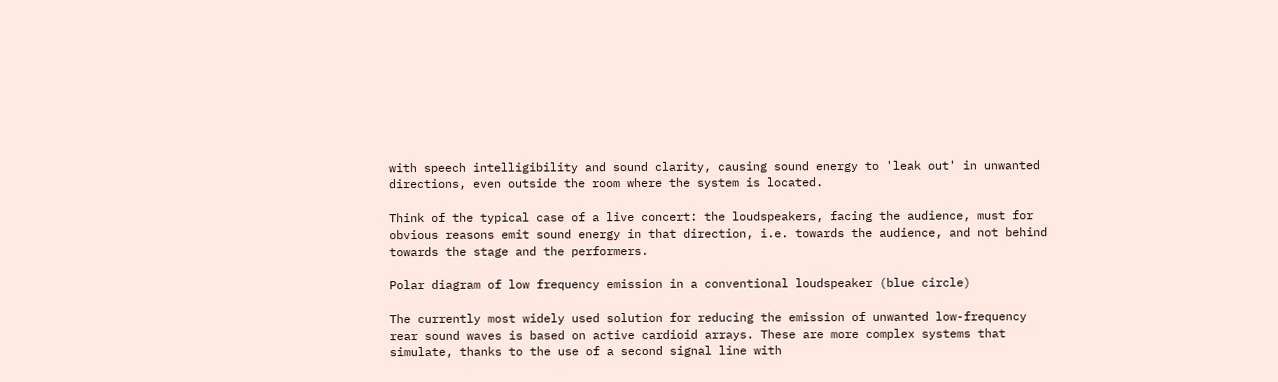with speech intelligibility and sound clarity, causing sound energy to 'leak out' in unwanted directions, even outside the room where the system is located.

Think of the typical case of a live concert: the loudspeakers, facing the audience, must for obvious reasons emit sound energy in that direction, i.e. towards the audience, and not behind towards the stage and the performers.

Polar diagram of low frequency emission in a conventional loudspeaker (blue circle)

The currently most widely used solution for reducing the emission of unwanted low-frequency rear sound waves is based on active cardioid arrays. These are more complex systems that simulate, thanks to the use of a second signal line with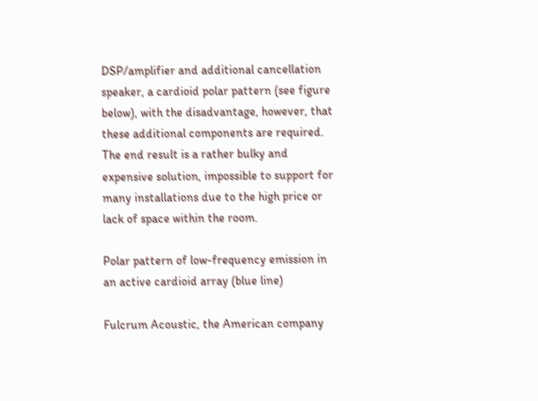DSP/amplifier and additional cancellation speaker, a cardioid polar pattern (see figure below), with the disadvantage, however, that these additional components are required. The end result is a rather bulky and expensive solution, impossible to support for many installations due to the high price or lack of space within the room.

Polar pattern of low-frequency emission in an active cardioid array (blue line)

Fulcrum Acoustic, the American company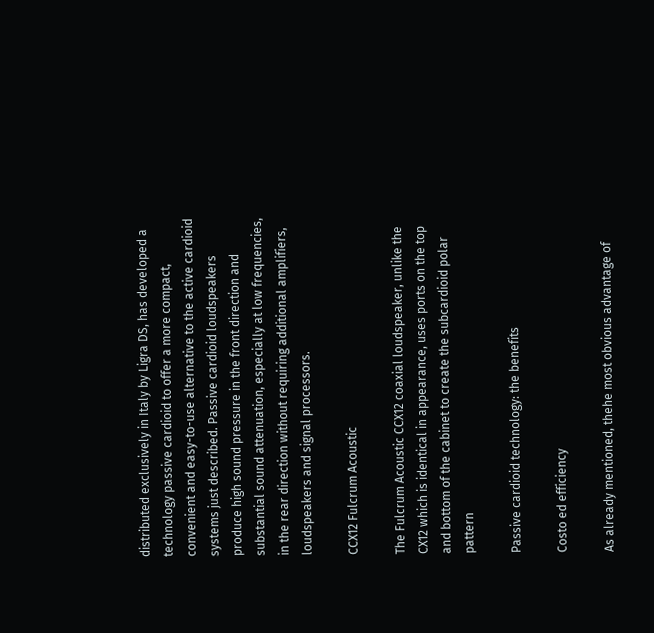distributed exclusively in Italy by Ligra DS, has developed a technology passive cardioid to offer a more compact, convenient and easy-to-use alternative to the active cardioid systems just described. Passive cardioid loudspeakers produce high sound pressure in the front direction and substantial sound attenuation, especially at low frequencies, in the rear direction without requiring additional amplifiers, loudspeakers and signal processors.

CCX12 Fulcrum Acoustic

The Fulcrum Acoustic CCX12 coaxial loudspeaker, unlike the CX12 which is identical in appearance, uses ports on the top and bottom of the cabinet to create the subcardioid polar pattern

Passive cardioid technology: the benefits

Costo ed efficiency

As already mentioned, thehe most obvious advantage of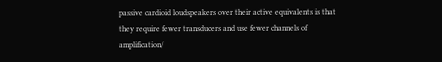passive cardioid loudspeakers over their active equivalents is that they require fewer transducers and use fewer channels of amplification/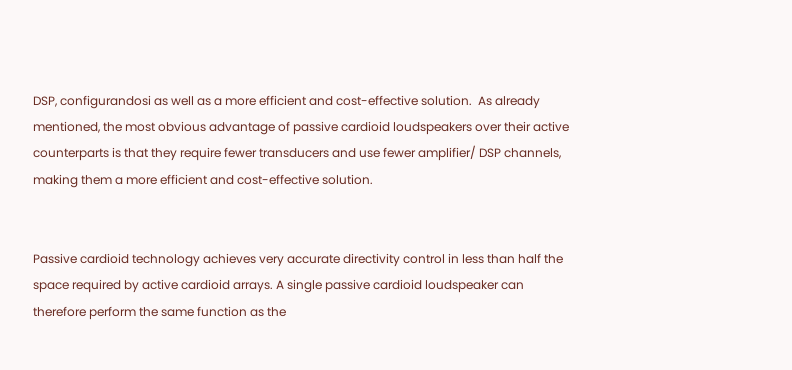DSP, configurandosi as well as a more efficient and cost-effective solution.  As already mentioned, the most obvious advantage of passive cardioid loudspeakers over their active counterparts is that they require fewer transducers and use fewer amplifier/ DSP channels, making them a more efficient and cost-effective solution.


Passive cardioid technology achieves very accurate directivity control in less than half the space required by active cardioid arrays. A single passive cardioid loudspeaker can therefore perform the same function as the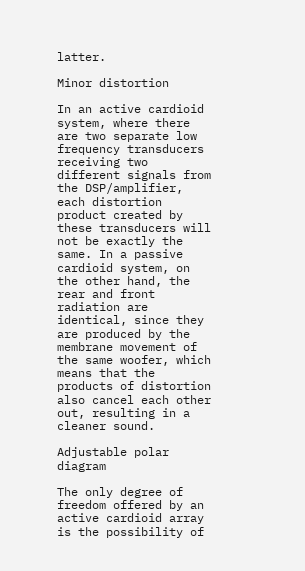latter.

Minor distortion

In an active cardioid system, where there are two separate low frequency transducers receiving two different signals from the DSP/amplifier, each distortion product created by these transducers will not be exactly the same. In a passive cardioid system, on the other hand, the rear and front radiation are identical, since they are produced by the membrane movement of the same woofer, which means that the products of distortion also cancel each other out, resulting in a cleaner sound.

Adjustable polar diagram

The only degree of freedom offered by an active cardioid array is the possibility of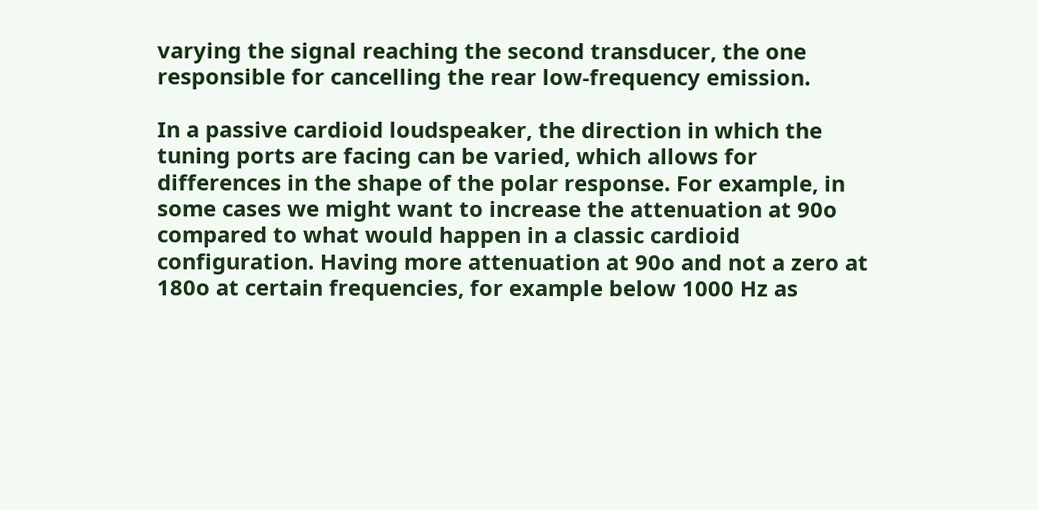varying the signal reaching the second transducer, the one responsible for cancelling the rear low-frequency emission.

In a passive cardioid loudspeaker, the direction in which the tuning ports are facing can be varied, which allows for differences in the shape of the polar response. For example, in some cases we might want to increase the attenuation at 90o compared to what would happen in a classic cardioid configuration. Having more attenuation at 90o and not a zero at 180o at certain frequencies, for example below 1000 Hz as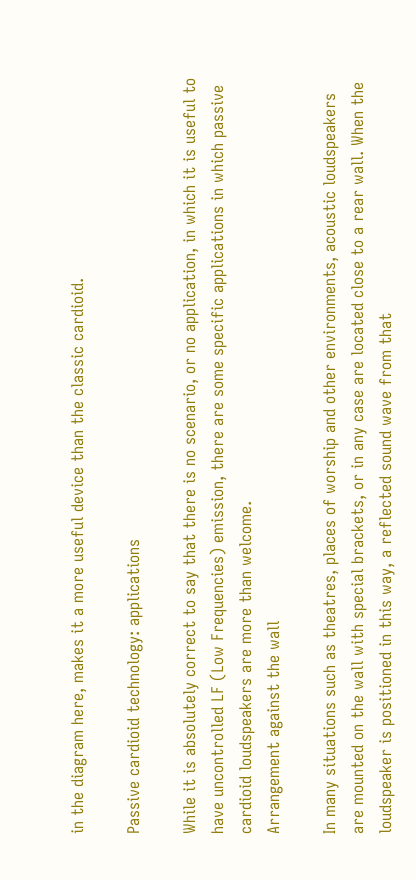in the diagram here, makes it a more useful device than the classic cardioid.

Passive cardioid technology: applications

While it is absolutely correct to say that there is no scenario, or no application, in which it is useful to have uncontrolled LF (Low Frequencies) emission, there are some specific applications in which passive cardioid loudspeakers are more than welcome.
Arrangement against the wall

In many situations such as theatres, places of worship and other environments, acoustic loudspeakers are mounted on the wall with special brackets, or in any case are located close to a rear wall. When the loudspeaker is positioned in this way, a reflected sound wave from that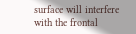surface will interfere with the frontal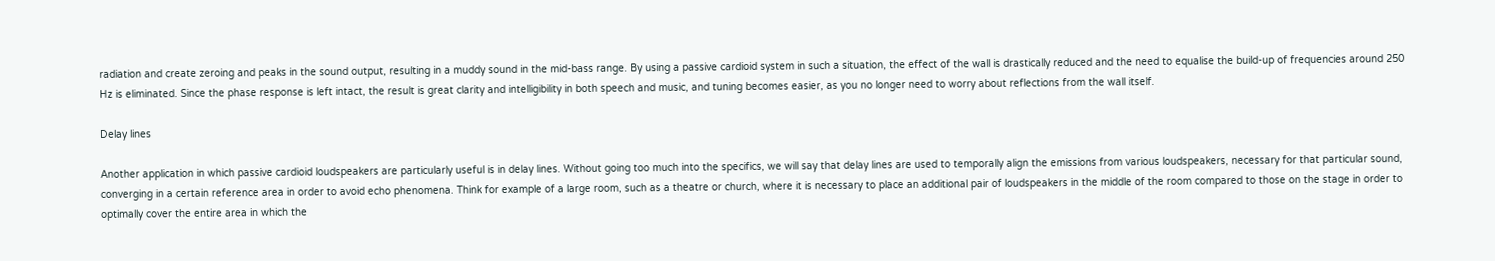radiation and create zeroing and peaks in the sound output, resulting in a muddy sound in the mid-bass range. By using a passive cardioid system in such a situation, the effect of the wall is drastically reduced and the need to equalise the build-up of frequencies around 250 Hz is eliminated. Since the phase response is left intact, the result is great clarity and intelligibility in both speech and music, and tuning becomes easier, as you no longer need to worry about reflections from the wall itself.

Delay lines

Another application in which passive cardioid loudspeakers are particularly useful is in delay lines. Without going too much into the specifics, we will say that delay lines are used to temporally align the emissions from various loudspeakers, necessary for that particular sound, converging in a certain reference area in order to avoid echo phenomena. Think for example of a large room, such as a theatre or church, where it is necessary to place an additional pair of loudspeakers in the middle of the room compared to those on the stage in order to optimally cover the entire area in which the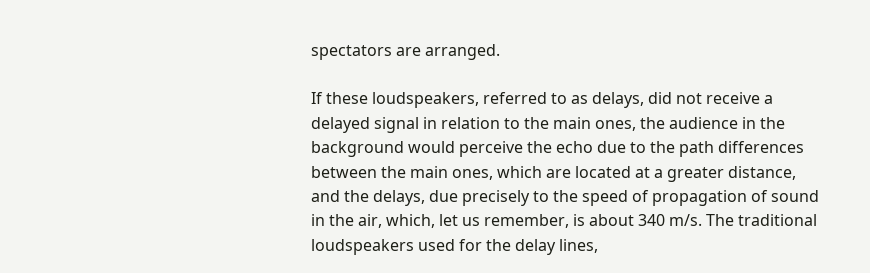spectators are arranged.

If these loudspeakers, referred to as delays, did not receive a delayed signal in relation to the main ones, the audience in the background would perceive the echo due to the path differences between the main ones, which are located at a greater distance, and the delays, due precisely to the speed of propagation of sound in the air, which, let us remember, is about 340 m/s. The traditional loudspeakers used for the delay lines,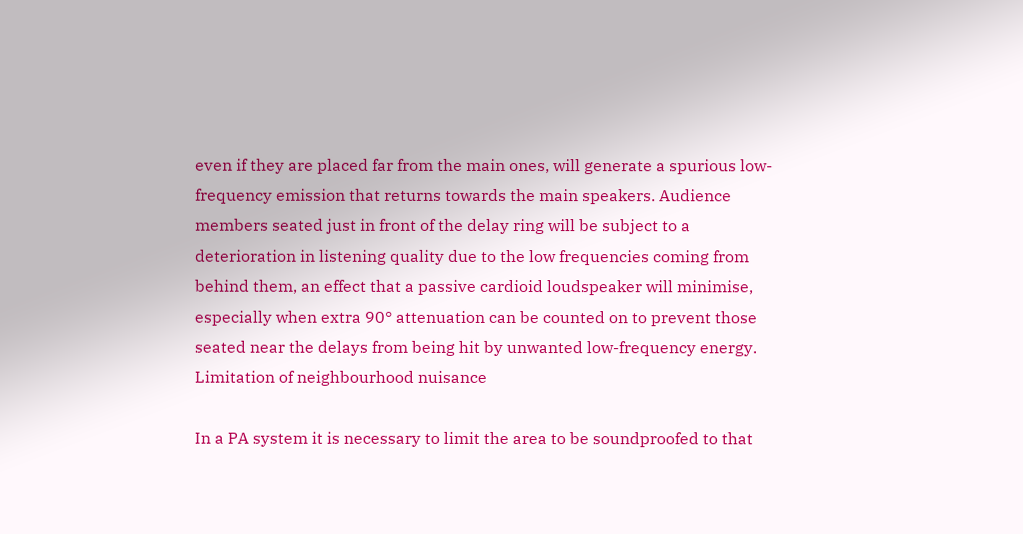even if they are placed far from the main ones, will generate a spurious low-frequency emission that returns towards the main speakers. Audience members seated just in front of the delay ring will be subject to a deterioration in listening quality due to the low frequencies coming from behind them, an effect that a passive cardioid loudspeaker will minimise, especially when extra 90° attenuation can be counted on to prevent those seated near the delays from being hit by unwanted low-frequency energy.
Limitation of neighbourhood nuisance

In a PA system it is necessary to limit the area to be soundproofed to that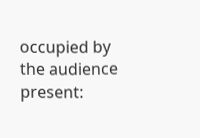occupied by the audience present: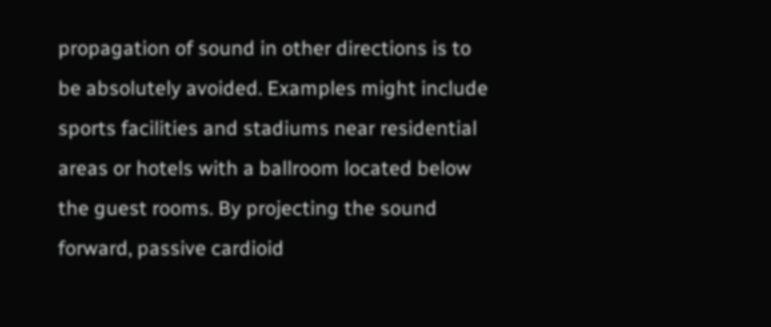propagation of sound in other directions is to be absolutely avoided. Examples might include sports facilities and stadiums near residential areas or hotels with a ballroom located below the guest rooms. By projecting the sound forward, passive cardioid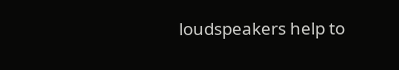loudspeakers help to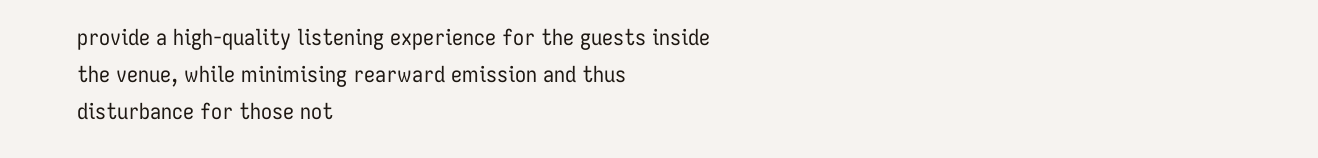provide a high-quality listening experience for the guests inside the venue, while minimising rearward emission and thus disturbance for those not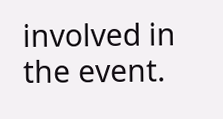involved in the event.